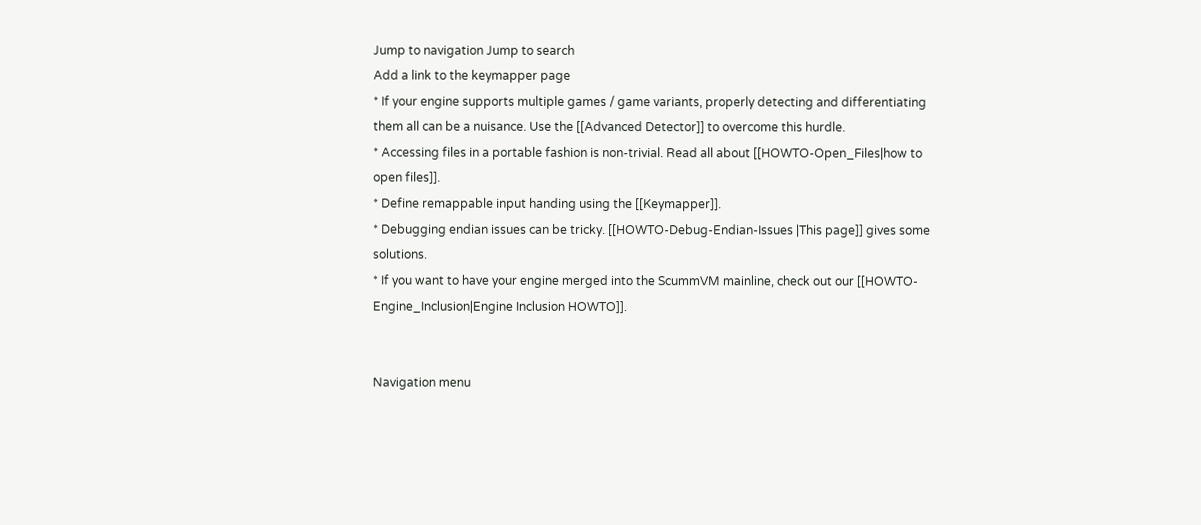Jump to navigation Jump to search
Add a link to the keymapper page
* If your engine supports multiple games / game variants, properly detecting and differentiating them all can be a nuisance. Use the [[Advanced Detector]] to overcome this hurdle.
* Accessing files in a portable fashion is non-trivial. Read all about [[HOWTO-Open_Files|how to open files]].
* Define remappable input handing using the [[Keymapper]].
* Debugging endian issues can be tricky. [[HOWTO-Debug-Endian-Issues |This page]] gives some solutions.
* If you want to have your engine merged into the ScummVM mainline, check out our [[HOWTO-Engine_Inclusion|Engine Inclusion HOWTO]].


Navigation menu